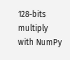128-bits multiply with NumPy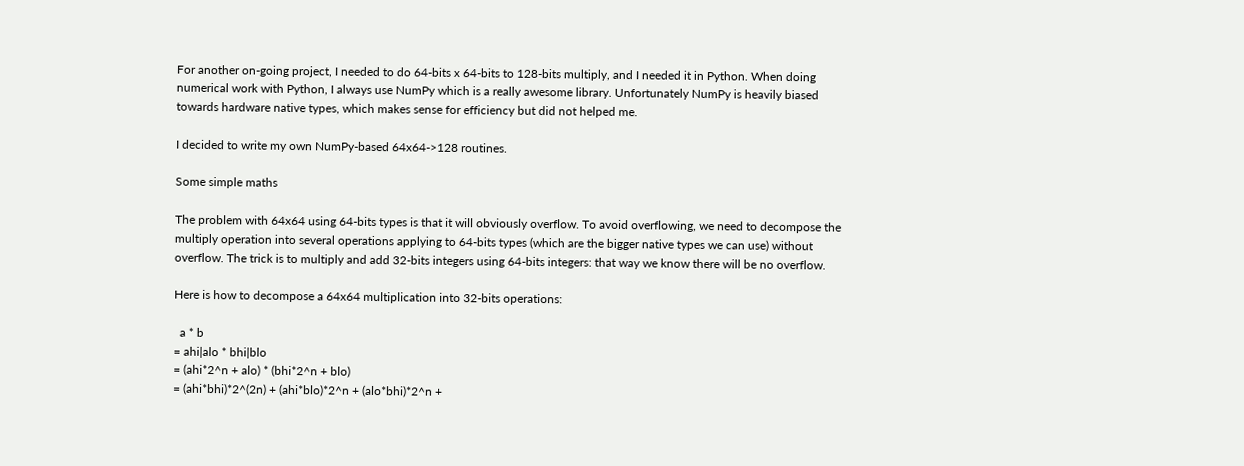For another on-going project, I needed to do 64-bits x 64-bits to 128-bits multiply, and I needed it in Python. When doing numerical work with Python, I always use NumPy which is a really awesome library. Unfortunately NumPy is heavily biased towards hardware native types, which makes sense for efficiency but did not helped me.

I decided to write my own NumPy-based 64x64->128 routines.

Some simple maths

The problem with 64x64 using 64-bits types is that it will obviously overflow. To avoid overflowing, we need to decompose the multiply operation into several operations applying to 64-bits types (which are the bigger native types we can use) without overflow. The trick is to multiply and add 32-bits integers using 64-bits integers: that way we know there will be no overflow.

Here is how to decompose a 64x64 multiplication into 32-bits operations:

  a * b
= ahi|alo * bhi|blo
= (ahi*2^n + alo) * (bhi*2^n + blo)
= (ahi*bhi)*2^(2n) + (ahi*blo)*2^n + (alo*bhi)*2^n +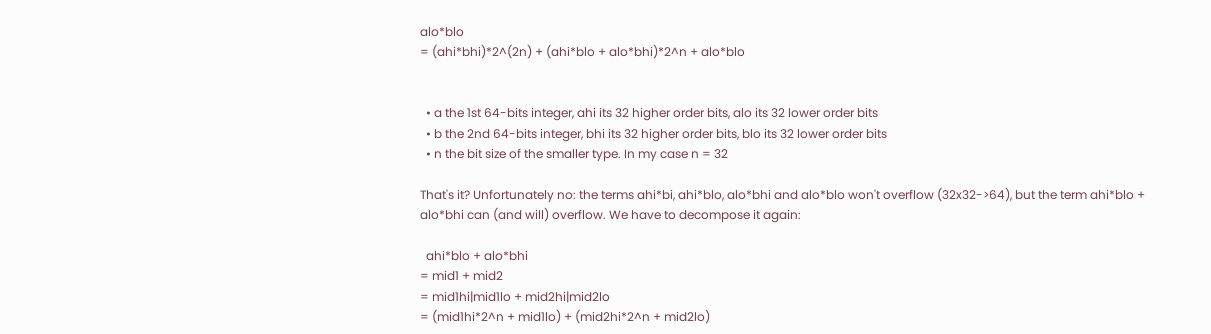alo*blo
= (ahi*bhi)*2^(2n) + (ahi*blo + alo*bhi)*2^n + alo*blo


  • a the 1st 64-bits integer, ahi its 32 higher order bits, alo its 32 lower order bits
  • b the 2nd 64-bits integer, bhi its 32 higher order bits, blo its 32 lower order bits
  • n the bit size of the smaller type. In my case n = 32

That's it? Unfortunately no: the terms ahi*bi, ahi*blo, alo*bhi and alo*blo won't overflow (32x32->64), but the term ahi*blo + alo*bhi can (and will) overflow. We have to decompose it again:

  ahi*blo + alo*bhi
= mid1 + mid2
= mid1hi|mid1lo + mid2hi|mid2lo
= (mid1hi*2^n + mid1lo) + (mid2hi*2^n + mid2lo)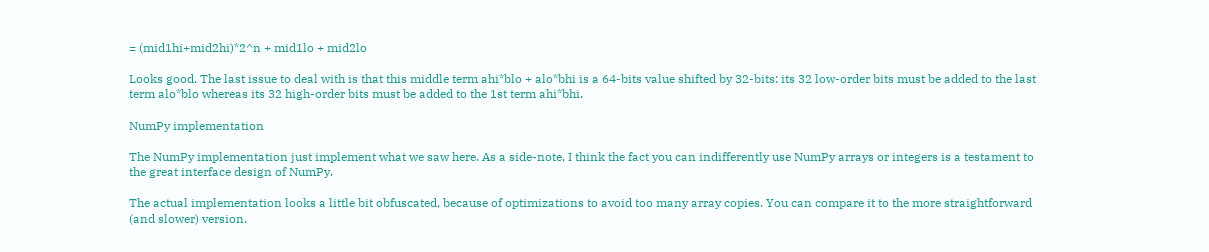= (mid1hi+mid2hi)*2^n + mid1lo + mid2lo

Looks good. The last issue to deal with is that this middle term ahi*blo + alo*bhi is a 64-bits value shifted by 32-bits: its 32 low-order bits must be added to the last term alo*blo whereas its 32 high-order bits must be added to the 1st term ahi*bhi.

NumPy implementation

The NumPy implementation just implement what we saw here. As a side-note, I think the fact you can indifferently use NumPy arrays or integers is a testament to the great interface design of NumPy.

The actual implementation looks a little bit obfuscated, because of optimizations to avoid too many array copies. You can compare it to the more straightforward (and slower) version.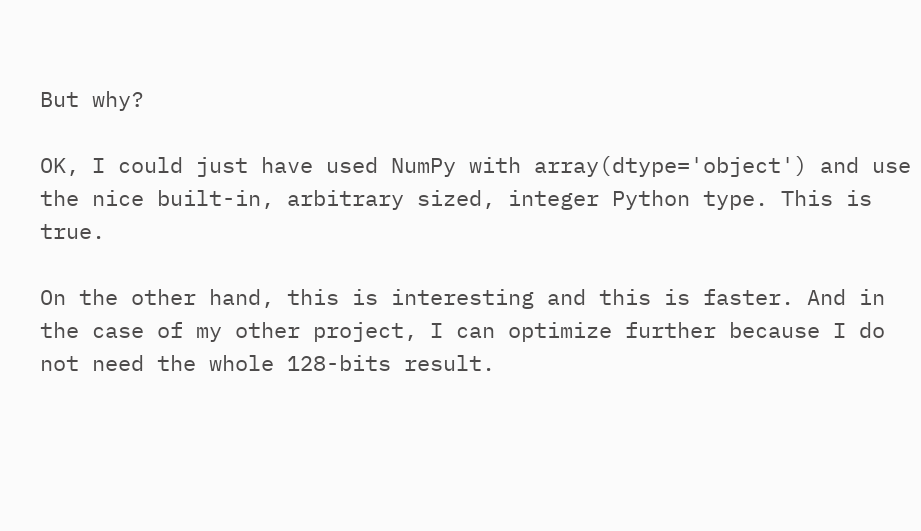But why?

OK, I could just have used NumPy with array(dtype='object') and use the nice built-in, arbitrary sized, integer Python type. This is true.

On the other hand, this is interesting and this is faster. And in the case of my other project, I can optimize further because I do not need the whole 128-bits result.